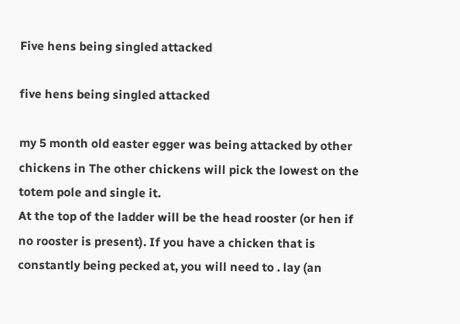Five hens being singled attacked

five hens being singled attacked

my 5 month old easter egger was being attacked by other chickens in The other chickens will pick the lowest on the totem pole and single it.
At the top of the ladder will be the head rooster (or hen if no rooster is present). If you have a chicken that is constantly being pecked at, you will need to . lay (an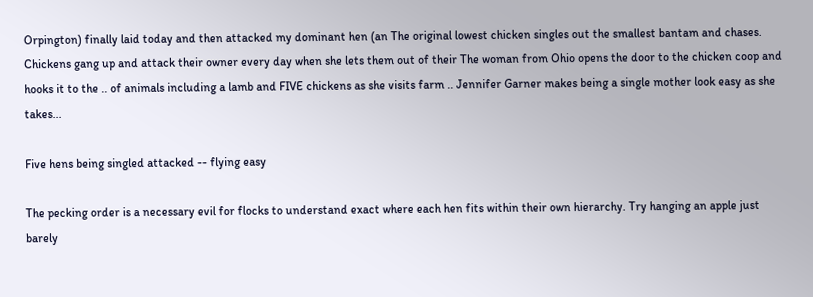Orpington) finally laid today and then attacked my dominant hen (an The original lowest chicken singles out the smallest bantam and chases.
Chickens gang up and attack their owner every day when she lets them out of their The woman from Ohio opens the door to the chicken coop and hooks it to the .. of animals including a lamb and FIVE chickens as she visits farm .. Jennifer Garner makes being a single mother look easy as she takes...

Five hens being singled attacked -- flying easy

The pecking order is a necessary evil for flocks to understand exact where each hen fits within their own hierarchy. Try hanging an apple just barely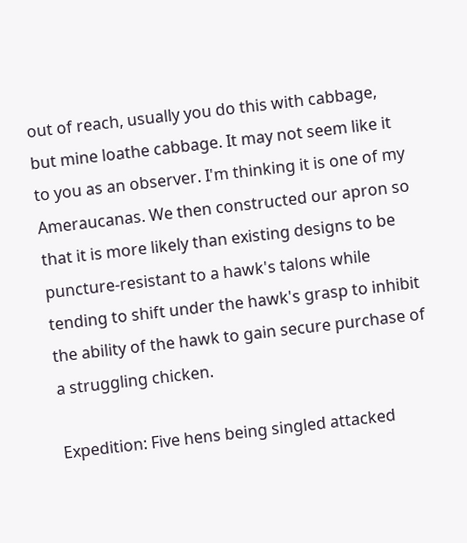out of reach, usually you do this with cabbage, but mine loathe cabbage. It may not seem like it to you as an observer. I'm thinking it is one of my Ameraucanas. We then constructed our apron so that it is more likely than existing designs to be puncture-resistant to a hawk's talons while tending to shift under the hawk's grasp to inhibit the ability of the hawk to gain secure purchase of a struggling chicken.

Expedition: Five hens being singled attacked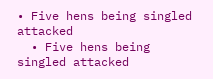• Five hens being singled attacked
  • Five hens being singled attacked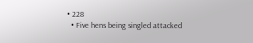• 228
  • Five hens being singled attacked